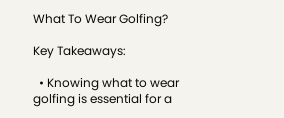What To Wear Golfing?

Key Takeaways:

  • Knowing what to wear golfing is essential for a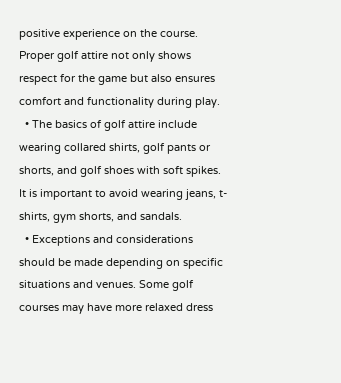positive experience on the course. Proper golf attire not only shows respect for the game but also ensures comfort and functionality during play.
  • The basics of golf attire include wearing collared shirts, golf pants or shorts, and golf shoes with soft spikes. It is important to avoid wearing jeans, t-shirts, gym shorts, and sandals.
  • Exceptions and considerations should be made depending on specific situations and venues. Some golf courses may have more relaxed dress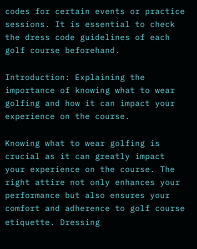codes for certain events or practice sessions. It is essential to check the dress code guidelines of each golf course beforehand.

Introduction: Explaining the importance of knowing what to wear golfing and how it can impact your experience on the course.

Knowing what to wear golfing is crucial as it can greatly impact your experience on the course. The right attire not only enhances your performance but also ensures your comfort and adherence to golf course etiquette. Dressing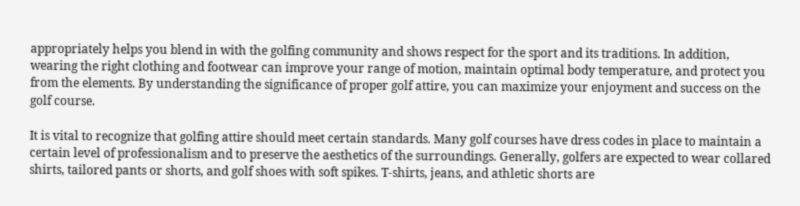appropriately helps you blend in with the golfing community and shows respect for the sport and its traditions. In addition, wearing the right clothing and footwear can improve your range of motion, maintain optimal body temperature, and protect you from the elements. By understanding the significance of proper golf attire, you can maximize your enjoyment and success on the golf course.

It is vital to recognize that golfing attire should meet certain standards. Many golf courses have dress codes in place to maintain a certain level of professionalism and to preserve the aesthetics of the surroundings. Generally, golfers are expected to wear collared shirts, tailored pants or shorts, and golf shoes with soft spikes. T-shirts, jeans, and athletic shorts are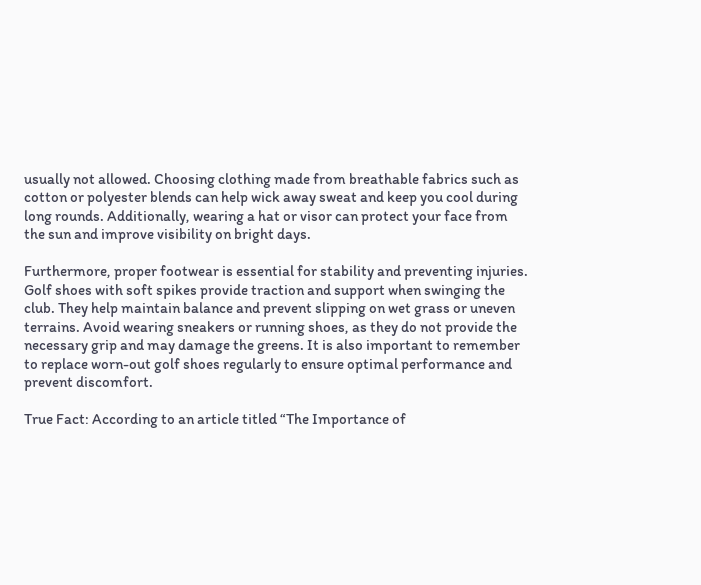usually not allowed. Choosing clothing made from breathable fabrics such as cotton or polyester blends can help wick away sweat and keep you cool during long rounds. Additionally, wearing a hat or visor can protect your face from the sun and improve visibility on bright days.

Furthermore, proper footwear is essential for stability and preventing injuries. Golf shoes with soft spikes provide traction and support when swinging the club. They help maintain balance and prevent slipping on wet grass or uneven terrains. Avoid wearing sneakers or running shoes, as they do not provide the necessary grip and may damage the greens. It is also important to remember to replace worn-out golf shoes regularly to ensure optimal performance and prevent discomfort.

True Fact: According to an article titled “The Importance of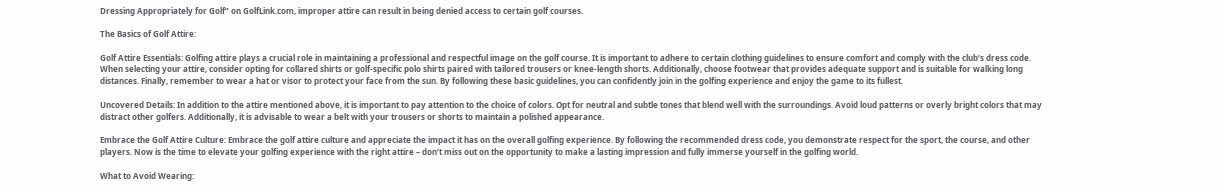Dressing Appropriately for Golf” on GolfLink.com, improper attire can result in being denied access to certain golf courses.

The Basics of Golf Attire:

Golf Attire Essentials: Golfing attire plays a crucial role in maintaining a professional and respectful image on the golf course. It is important to adhere to certain clothing guidelines to ensure comfort and comply with the club’s dress code. When selecting your attire, consider opting for collared shirts or golf-specific polo shirts paired with tailored trousers or knee-length shorts. Additionally, choose footwear that provides adequate support and is suitable for walking long distances. Finally, remember to wear a hat or visor to protect your face from the sun. By following these basic guidelines, you can confidently join in the golfing experience and enjoy the game to its fullest.

Uncovered Details: In addition to the attire mentioned above, it is important to pay attention to the choice of colors. Opt for neutral and subtle tones that blend well with the surroundings. Avoid loud patterns or overly bright colors that may distract other golfers. Additionally, it is advisable to wear a belt with your trousers or shorts to maintain a polished appearance.

Embrace the Golf Attire Culture: Embrace the golf attire culture and appreciate the impact it has on the overall golfing experience. By following the recommended dress code, you demonstrate respect for the sport, the course, and other players. Now is the time to elevate your golfing experience with the right attire – don’t miss out on the opportunity to make a lasting impression and fully immerse yourself in the golfing world.

What to Avoid Wearing: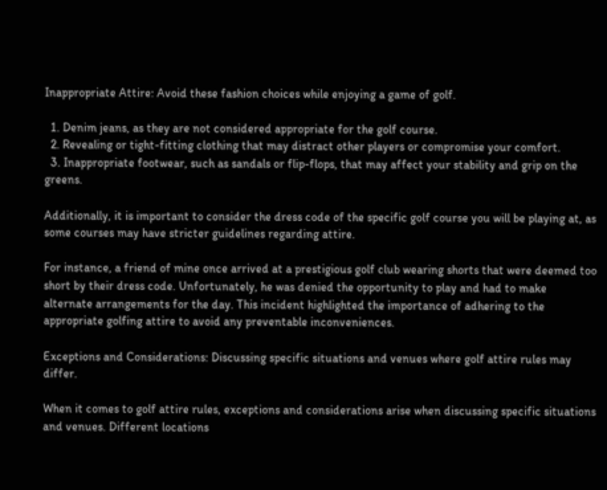Inappropriate Attire: Avoid these fashion choices while enjoying a game of golf.

  1. Denim jeans, as they are not considered appropriate for the golf course.
  2. Revealing or tight-fitting clothing that may distract other players or compromise your comfort.
  3. Inappropriate footwear, such as sandals or flip-flops, that may affect your stability and grip on the greens.

Additionally, it is important to consider the dress code of the specific golf course you will be playing at, as some courses may have stricter guidelines regarding attire.

For instance, a friend of mine once arrived at a prestigious golf club wearing shorts that were deemed too short by their dress code. Unfortunately, he was denied the opportunity to play and had to make alternate arrangements for the day. This incident highlighted the importance of adhering to the appropriate golfing attire to avoid any preventable inconveniences.

Exceptions and Considerations: Discussing specific situations and venues where golf attire rules may differ.

When it comes to golf attire rules, exceptions and considerations arise when discussing specific situations and venues. Different locations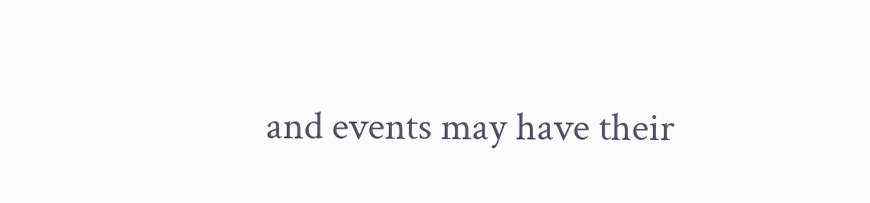and events may have their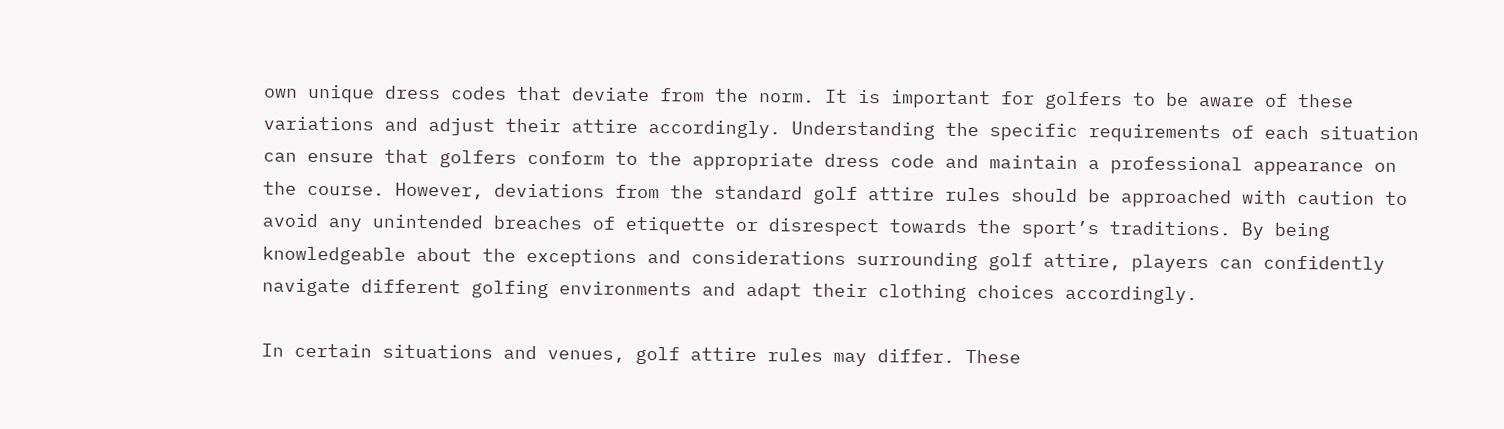own unique dress codes that deviate from the norm. It is important for golfers to be aware of these variations and adjust their attire accordingly. Understanding the specific requirements of each situation can ensure that golfers conform to the appropriate dress code and maintain a professional appearance on the course. However, deviations from the standard golf attire rules should be approached with caution to avoid any unintended breaches of etiquette or disrespect towards the sport’s traditions. By being knowledgeable about the exceptions and considerations surrounding golf attire, players can confidently navigate different golfing environments and adapt their clothing choices accordingly.

In certain situations and venues, golf attire rules may differ. These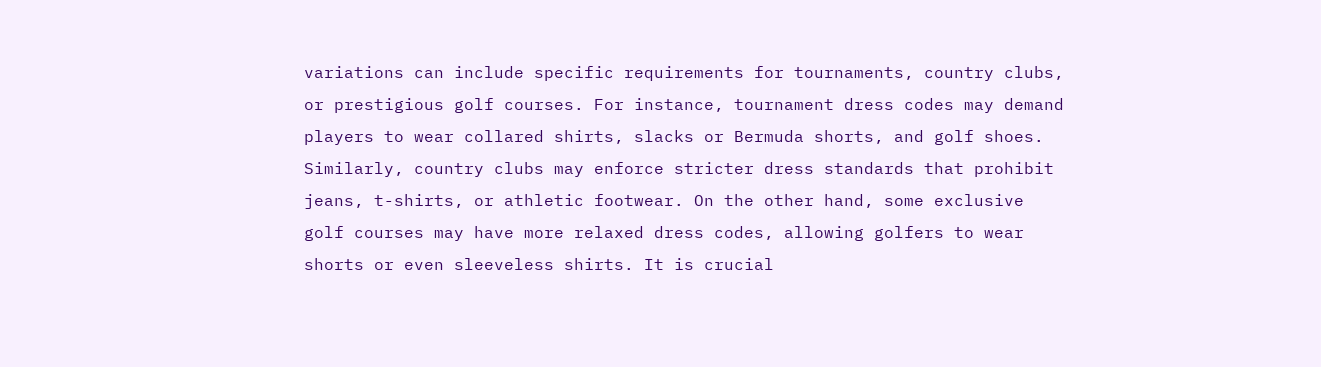variations can include specific requirements for tournaments, country clubs, or prestigious golf courses. For instance, tournament dress codes may demand players to wear collared shirts, slacks or Bermuda shorts, and golf shoes. Similarly, country clubs may enforce stricter dress standards that prohibit jeans, t-shirts, or athletic footwear. On the other hand, some exclusive golf courses may have more relaxed dress codes, allowing golfers to wear shorts or even sleeveless shirts. It is crucial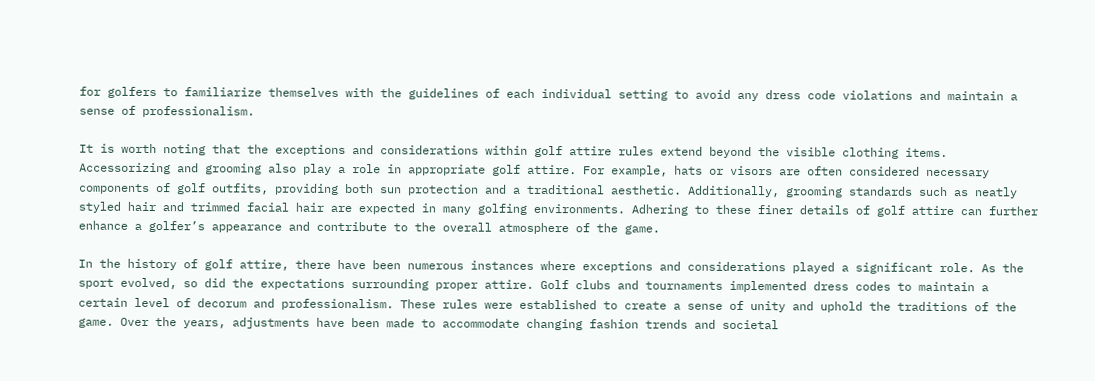for golfers to familiarize themselves with the guidelines of each individual setting to avoid any dress code violations and maintain a sense of professionalism.

It is worth noting that the exceptions and considerations within golf attire rules extend beyond the visible clothing items. Accessorizing and grooming also play a role in appropriate golf attire. For example, hats or visors are often considered necessary components of golf outfits, providing both sun protection and a traditional aesthetic. Additionally, grooming standards such as neatly styled hair and trimmed facial hair are expected in many golfing environments. Adhering to these finer details of golf attire can further enhance a golfer’s appearance and contribute to the overall atmosphere of the game.

In the history of golf attire, there have been numerous instances where exceptions and considerations played a significant role. As the sport evolved, so did the expectations surrounding proper attire. Golf clubs and tournaments implemented dress codes to maintain a certain level of decorum and professionalism. These rules were established to create a sense of unity and uphold the traditions of the game. Over the years, adjustments have been made to accommodate changing fashion trends and societal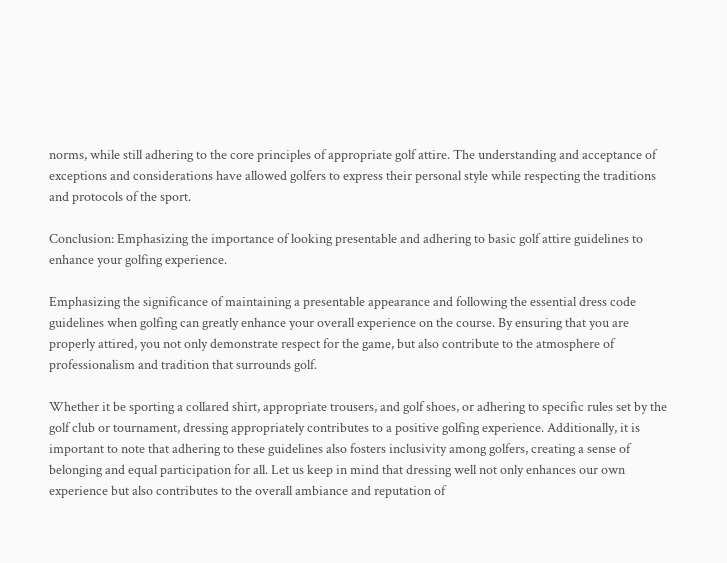norms, while still adhering to the core principles of appropriate golf attire. The understanding and acceptance of exceptions and considerations have allowed golfers to express their personal style while respecting the traditions and protocols of the sport.

Conclusion: Emphasizing the importance of looking presentable and adhering to basic golf attire guidelines to enhance your golfing experience.

Emphasizing the significance of maintaining a presentable appearance and following the essential dress code guidelines when golfing can greatly enhance your overall experience on the course. By ensuring that you are properly attired, you not only demonstrate respect for the game, but also contribute to the atmosphere of professionalism and tradition that surrounds golf.

Whether it be sporting a collared shirt, appropriate trousers, and golf shoes, or adhering to specific rules set by the golf club or tournament, dressing appropriately contributes to a positive golfing experience. Additionally, it is important to note that adhering to these guidelines also fosters inclusivity among golfers, creating a sense of belonging and equal participation for all. Let us keep in mind that dressing well not only enhances our own experience but also contributes to the overall ambiance and reputation of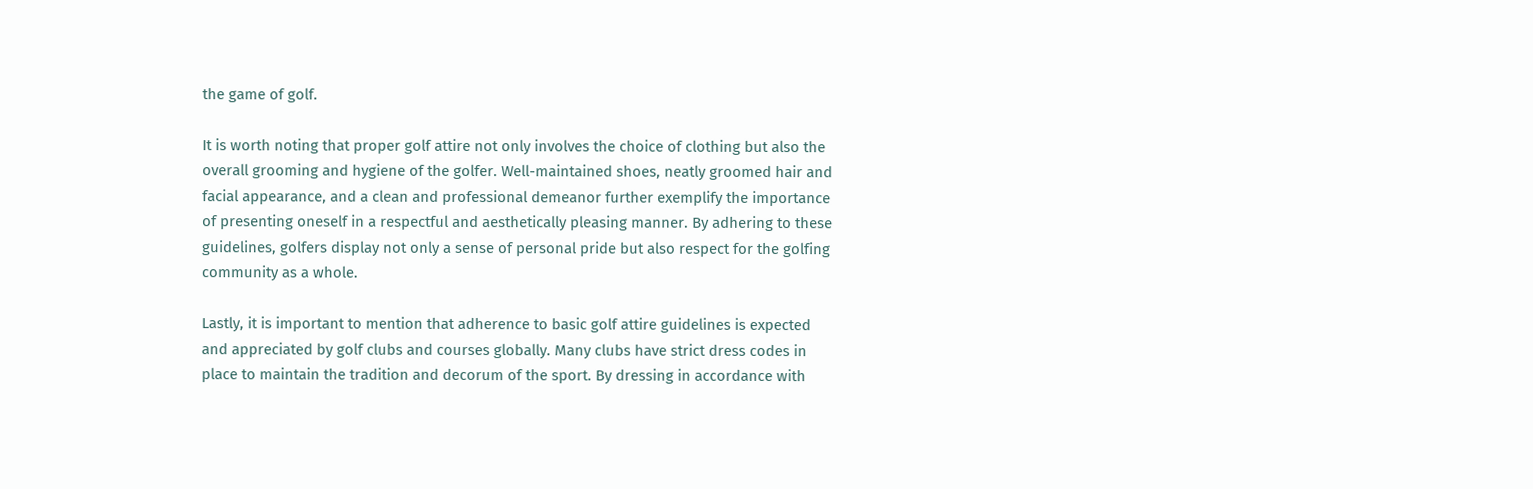the game of golf.

It is worth noting that proper golf attire not only involves the choice of clothing but also the overall grooming and hygiene of the golfer. Well-maintained shoes, neatly groomed hair and facial appearance, and a clean and professional demeanor further exemplify the importance of presenting oneself in a respectful and aesthetically pleasing manner. By adhering to these guidelines, golfers display not only a sense of personal pride but also respect for the golfing community as a whole.

Lastly, it is important to mention that adherence to basic golf attire guidelines is expected and appreciated by golf clubs and courses globally. Many clubs have strict dress codes in place to maintain the tradition and decorum of the sport. By dressing in accordance with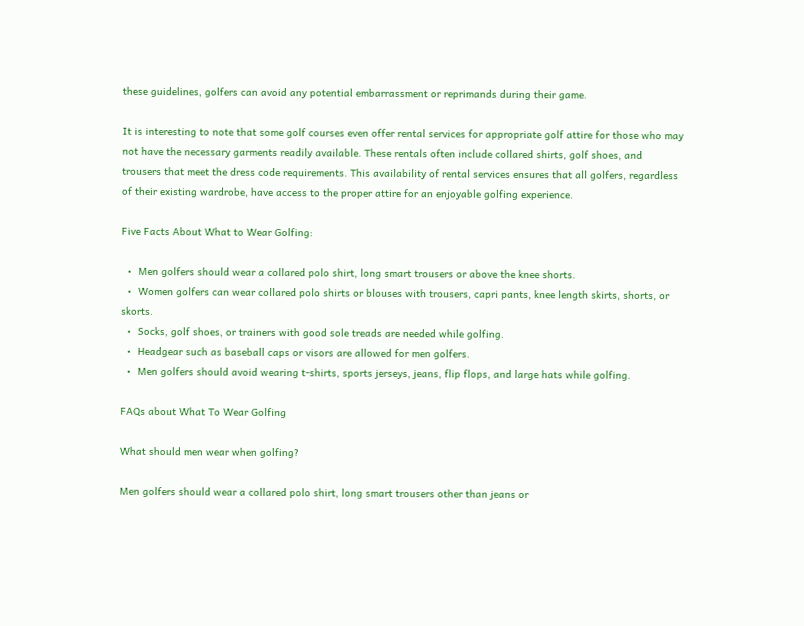these guidelines, golfers can avoid any potential embarrassment or reprimands during their game.

It is interesting to note that some golf courses even offer rental services for appropriate golf attire for those who may not have the necessary garments readily available. These rentals often include collared shirts, golf shoes, and trousers that meet the dress code requirements. This availability of rental services ensures that all golfers, regardless of their existing wardrobe, have access to the proper attire for an enjoyable golfing experience.

Five Facts About What to Wear Golfing:

  •  Men golfers should wear a collared polo shirt, long smart trousers or above the knee shorts.
  •  Women golfers can wear collared polo shirts or blouses with trousers, capri pants, knee length skirts, shorts, or skorts.
  •  Socks, golf shoes, or trainers with good sole treads are needed while golfing.
  •  Headgear such as baseball caps or visors are allowed for men golfers.
  •  Men golfers should avoid wearing t-shirts, sports jerseys, jeans, flip flops, and large hats while golfing.

FAQs about What To Wear Golfing

What should men wear when golfing?

Men golfers should wear a collared polo shirt, long smart trousers other than jeans or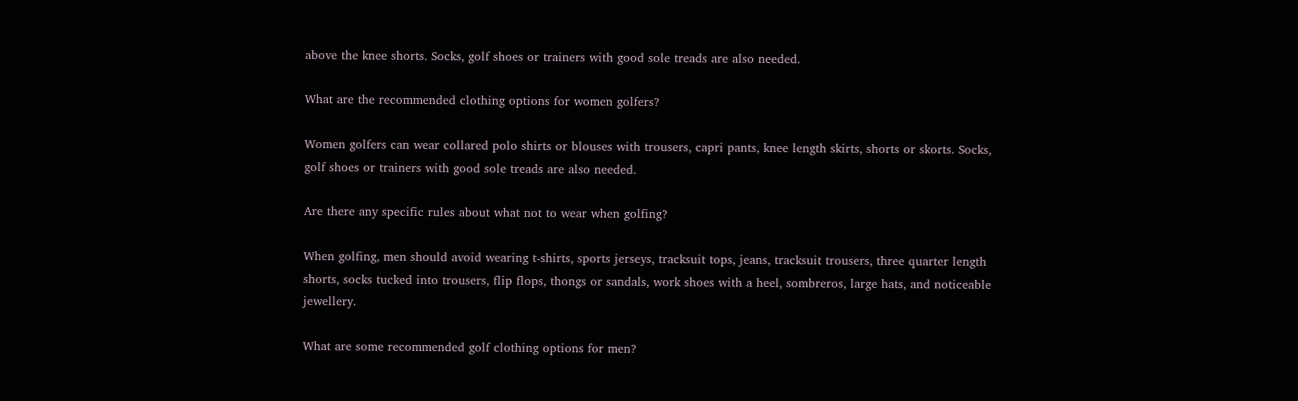above the knee shorts. Socks, golf shoes or trainers with good sole treads are also needed.

What are the recommended clothing options for women golfers?

Women golfers can wear collared polo shirts or blouses with trousers, capri pants, knee length skirts, shorts or skorts. Socks, golf shoes or trainers with good sole treads are also needed.

Are there any specific rules about what not to wear when golfing?

When golfing, men should avoid wearing t-shirts, sports jerseys, tracksuit tops, jeans, tracksuit trousers, three quarter length shorts, socks tucked into trousers, flip flops, thongs or sandals, work shoes with a heel, sombreros, large hats, and noticeable jewellery.

What are some recommended golf clothing options for men?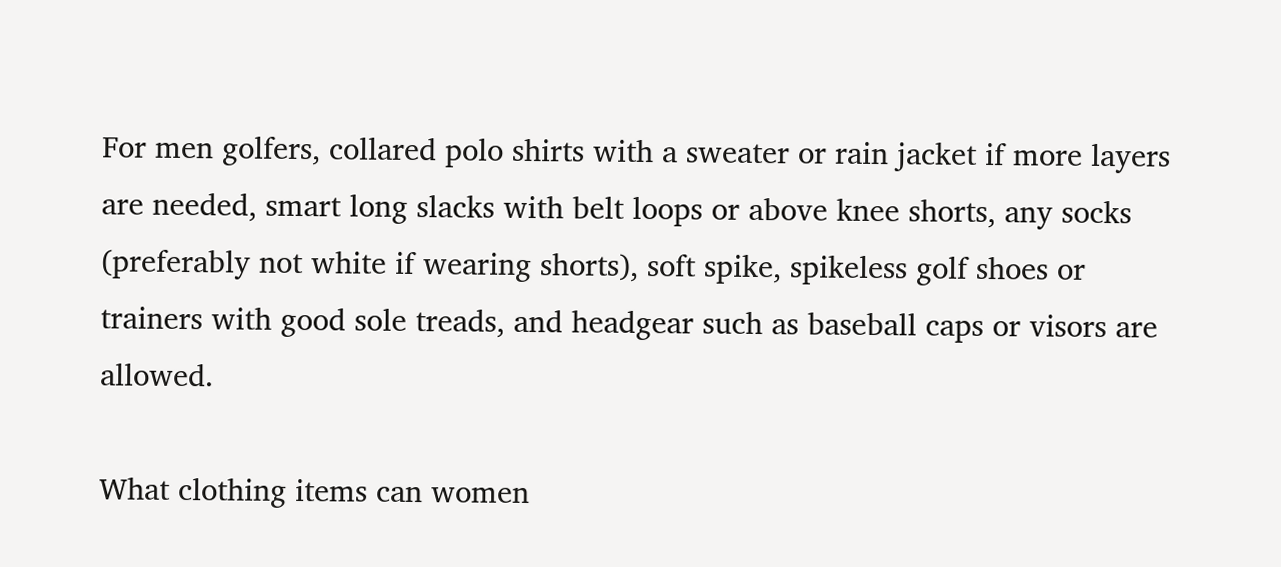For men golfers, collared polo shirts with a sweater or rain jacket if more layers are needed, smart long slacks with belt loops or above knee shorts, any socks (preferably not white if wearing shorts), soft spike, spikeless golf shoes or trainers with good sole treads, and headgear such as baseball caps or visors are allowed.

What clothing items can women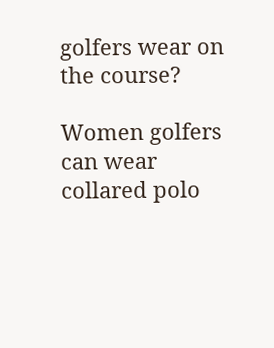golfers wear on the course?

Women golfers can wear collared polo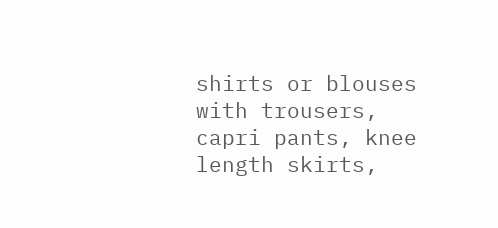shirts or blouses with trousers, capri pants, knee length skirts,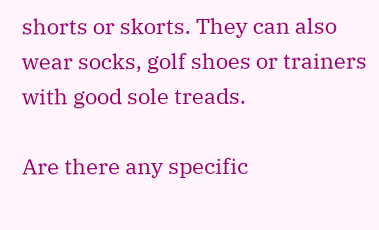shorts or skorts. They can also wear socks, golf shoes or trainers with good sole treads.

Are there any specific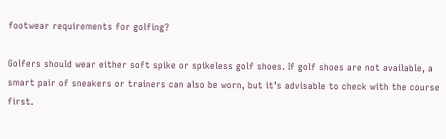footwear requirements for golfing?

Golfers should wear either soft spike or spikeless golf shoes. If golf shoes are not available, a smart pair of sneakers or trainers can also be worn, but it’s advisable to check with the course first.